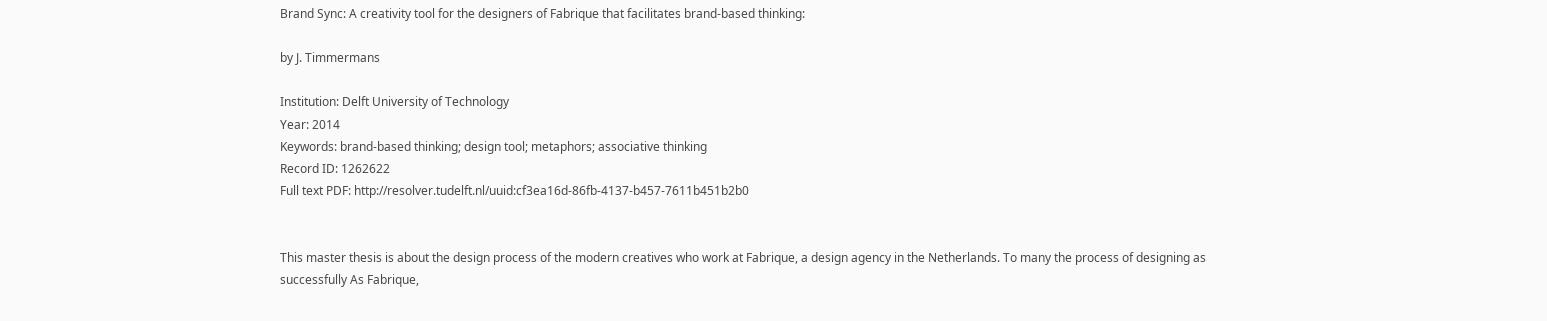Brand Sync: A creativity tool for the designers of Fabrique that facilitates brand-based thinking:

by J. Timmermans

Institution: Delft University of Technology
Year: 2014
Keywords: brand-based thinking; design tool; metaphors; associative thinking
Record ID: 1262622
Full text PDF: http://resolver.tudelft.nl/uuid:cf3ea16d-86fb-4137-b457-7611b451b2b0


This master thesis is about the design process of the modern creatives who work at Fabrique, a design agency in the Netherlands. To many the process of designing as successfully As Fabrique,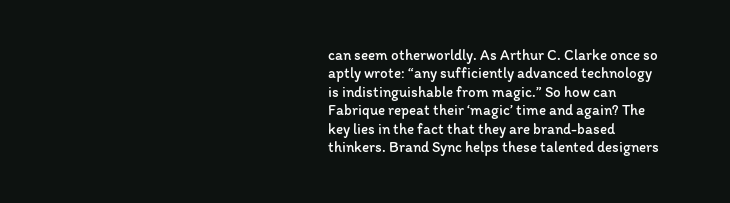can seem otherworldly. As Arthur C. Clarke once so aptly wrote: “any sufficiently advanced technology is indistinguishable from magic.” So how can Fabrique repeat their ‘magic’ time and again? The key lies in the fact that they are brand-based thinkers. Brand Sync helps these talented designers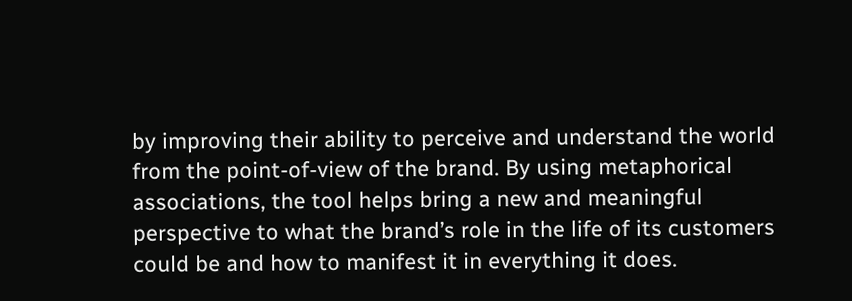by improving their ability to perceive and understand the world from the point-of-view of the brand. By using metaphorical associations, the tool helps bring a new and meaningful perspective to what the brand’s role in the life of its customers could be and how to manifest it in everything it does.